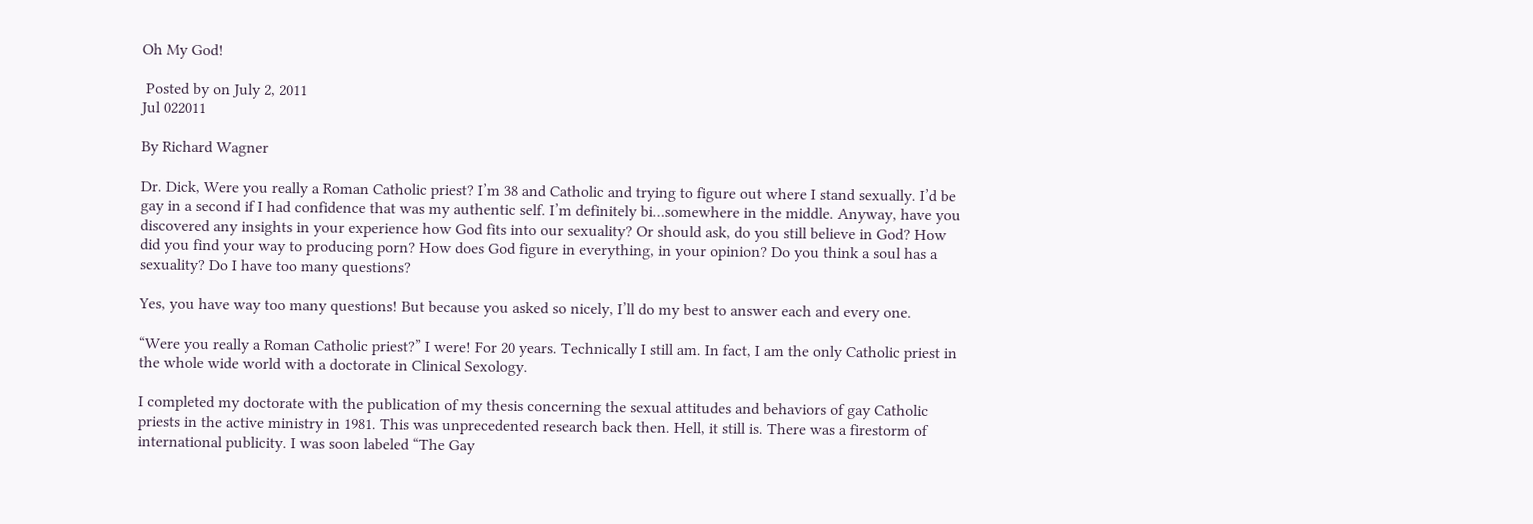Oh My God!

 Posted by on July 2, 2011
Jul 022011

By Richard Wagner

Dr. Dick, Were you really a Roman Catholic priest? I’m 38 and Catholic and trying to figure out where I stand sexually. I’d be gay in a second if I had confidence that was my authentic self. I’m definitely bi…somewhere in the middle. Anyway, have you discovered any insights in your experience how God fits into our sexuality? Or should ask, do you still believe in God? How did you find your way to producing porn? How does God figure in everything, in your opinion? Do you think a soul has a sexuality? Do I have too many questions?

Yes, you have way too many questions! But because you asked so nicely, I’ll do my best to answer each and every one.

“Were you really a Roman Catholic priest?” I were! For 20 years. Technically I still am. In fact, I am the only Catholic priest in the whole wide world with a doctorate in Clinical Sexology.

I completed my doctorate with the publication of my thesis concerning the sexual attitudes and behaviors of gay Catholic priests in the active ministry in 1981. This was unprecedented research back then. Hell, it still is. There was a firestorm of international publicity. I was soon labeled “The Gay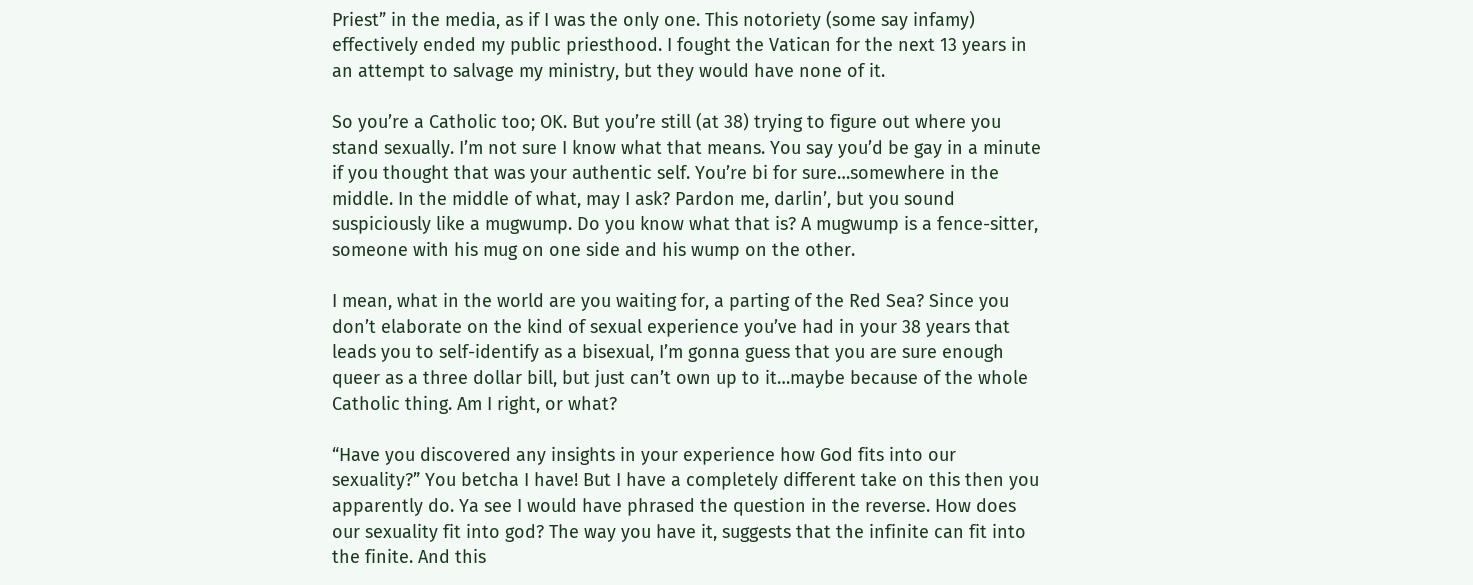Priest” in the media, as if I was the only one. This notoriety (some say infamy) effectively ended my public priesthood. I fought the Vatican for the next 13 years in an attempt to salvage my ministry, but they would have none of it.

So you’re a Catholic too; OK. But you’re still (at 38) trying to figure out where you stand sexually. I’m not sure I know what that means. You say you’d be gay in a minute if you thought that was your authentic self. You’re bi for sure…somewhere in the middle. In the middle of what, may I ask? Pardon me, darlin’, but you sound suspiciously like a mugwump. Do you know what that is? A mugwump is a fence-sitter, someone with his mug on one side and his wump on the other.

I mean, what in the world are you waiting for, a parting of the Red Sea? Since you don’t elaborate on the kind of sexual experience you’ve had in your 38 years that leads you to self-identify as a bisexual, I’m gonna guess that you are sure enough queer as a three dollar bill, but just can’t own up to it…maybe because of the whole Catholic thing. Am I right, or what?

“Have you discovered any insights in your experience how God fits into our sexuality?” You betcha I have! But I have a completely different take on this then you apparently do. Ya see I would have phrased the question in the reverse. How does our sexuality fit into god? The way you have it, suggests that the infinite can fit into the finite. And this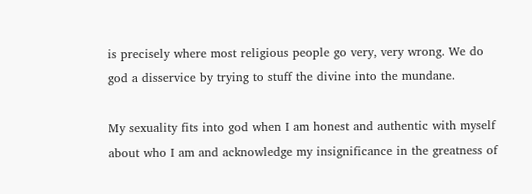is precisely where most religious people go very, very wrong. We do god a disservice by trying to stuff the divine into the mundane.

My sexuality fits into god when I am honest and authentic with myself about who I am and acknowledge my insignificance in the greatness of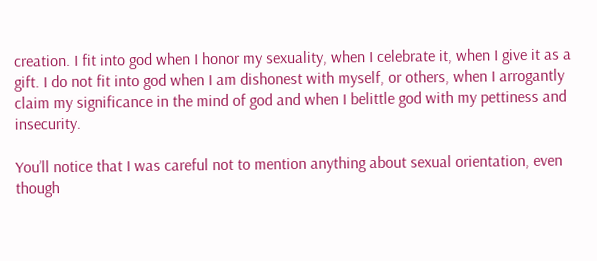creation. I fit into god when I honor my sexuality, when I celebrate it, when I give it as a gift. I do not fit into god when I am dishonest with myself, or others, when I arrogantly claim my significance in the mind of god and when I belittle god with my pettiness and insecurity.

You’ll notice that I was careful not to mention anything about sexual orientation, even though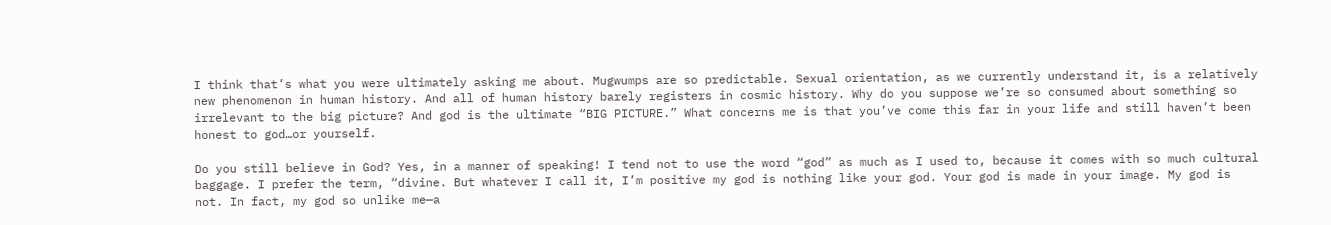I think that’s what you were ultimately asking me about. Mugwumps are so predictable. Sexual orientation, as we currently understand it, is a relatively new phenomenon in human history. And all of human history barely registers in cosmic history. Why do you suppose we’re so consumed about something so irrelevant to the big picture? And god is the ultimate “BIG PICTURE.” What concerns me is that you’ve come this far in your life and still haven’t been honest to god…or yourself.

Do you still believe in God? Yes, in a manner of speaking! I tend not to use the word “god” as much as I used to, because it comes with so much cultural baggage. I prefer the term, “divine. But whatever I call it, I’m positive my god is nothing like your god. Your god is made in your image. My god is not. In fact, my god so unlike me—a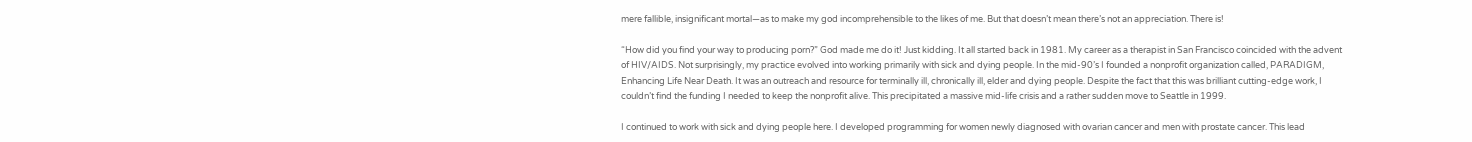mere fallible, insignificant mortal—as to make my god incomprehensible to the likes of me. But that doesn’t mean there’s not an appreciation. There is!

“How did you find your way to producing porn?” God made me do it! Just kidding. It all started back in 1981. My career as a therapist in San Francisco coincided with the advent of HIV/AIDS. Not surprisingly, my practice evolved into working primarily with sick and dying people. In the mid-90’s I founded a nonprofit organization called, PARADIGM, Enhancing Life Near Death. It was an outreach and resource for terminally ill, chronically ill, elder and dying people. Despite the fact that this was brilliant cutting-edge work, I couldn’t find the funding I needed to keep the nonprofit alive. This precipitated a massive mid-life crisis and a rather sudden move to Seattle in 1999.

I continued to work with sick and dying people here. I developed programming for women newly diagnosed with ovarian cancer and men with prostate cancer. This lead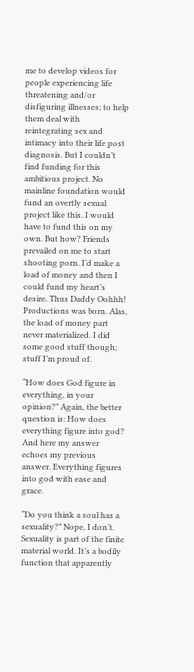me to develop videos for people experiencing life threatening and/or disfiguring illnesses; to help them deal with reintegrating sex and intimacy into their life post diagnosis. But I couldn’t find funding for this ambitious project. No mainline foundation would fund an overtly sexual project like this. I would have to fund this on my own. But how? Friends prevailed on me to start shooting porn. I’d make a load of money and then I could fund my heart’s desire. Thus Daddy Oohhh! Productions was born. Alas, the load of money part never materialized. I did some good stuff though; stuff I’m proud of.

“How does God figure in everything, in your opinion?” Again, the better question is: How does everything figure into god? And here my answer echoes my previous answer. Everything figures into god with ease and grace.

“Do you think a soul has a sexuality?” Nope, I don’t. Sexuality is part of the finite material world. It’s a bodily function that apparently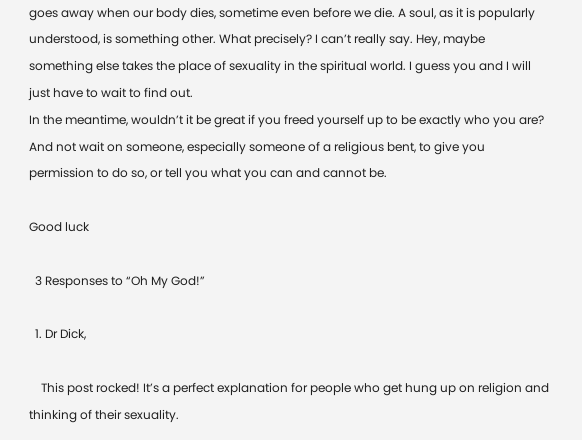goes away when our body dies, sometime even before we die. A soul, as it is popularly understood, is something other. What precisely? I can’t really say. Hey, maybe something else takes the place of sexuality in the spiritual world. I guess you and I will just have to wait to find out.
In the meantime, wouldn’t it be great if you freed yourself up to be exactly who you are? And not wait on someone, especially someone of a religious bent, to give you permission to do so, or tell you what you can and cannot be.

Good luck

  3 Responses to “Oh My God!”

  1. Dr Dick,

    This post rocked! It’s a perfect explanation for people who get hung up on religion and thinking of their sexuality.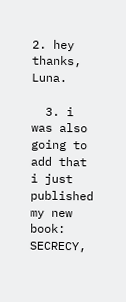2. hey thanks, Luna.

  3. i was also going to add that i just published my new book: SECRECY,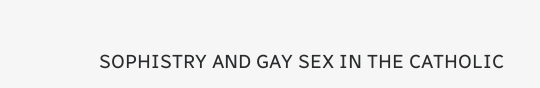SOPHISTRY AND GAY SEX IN THE CATHOLIC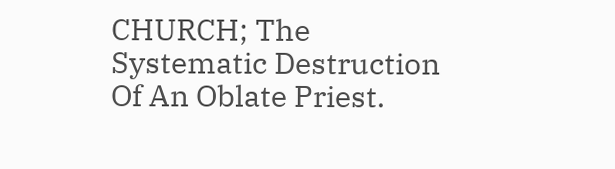CHURCH; The Systematic Destruction Of An Oblate Priest.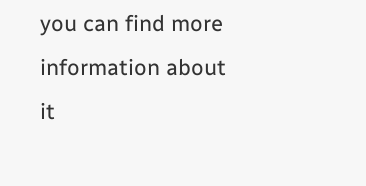you can find more information about it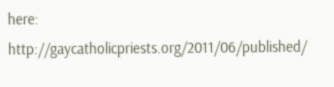here: http://gaycatholicpriests.org/2011/06/published/